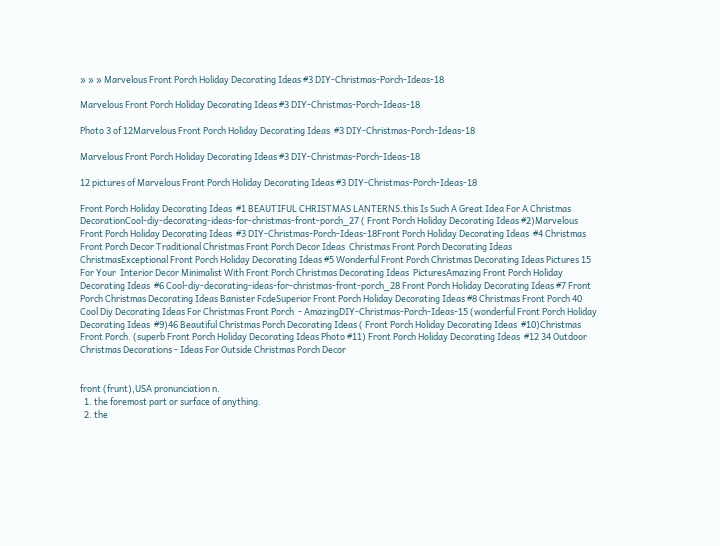» » » Marvelous Front Porch Holiday Decorating Ideas #3 DIY-Christmas-Porch-Ideas-18

Marvelous Front Porch Holiday Decorating Ideas #3 DIY-Christmas-Porch-Ideas-18

Photo 3 of 12Marvelous Front Porch Holiday Decorating Ideas  #3 DIY-Christmas-Porch-Ideas-18

Marvelous Front Porch Holiday Decorating Ideas #3 DIY-Christmas-Porch-Ideas-18

12 pictures of Marvelous Front Porch Holiday Decorating Ideas #3 DIY-Christmas-Porch-Ideas-18

Front Porch Holiday Decorating Ideas  #1 BEAUTIFUL CHRISTMAS LANTERNS.this Is Such A Great Idea For A Christmas  DecorationCool-diy-decorating-ideas-for-christmas-front-porch_27 ( Front Porch Holiday Decorating Ideas #2)Marvelous Front Porch Holiday Decorating Ideas  #3 DIY-Christmas-Porch-Ideas-18Front Porch Holiday Decorating Ideas  #4 Christmas Front Porch Decor Traditional Christmas Front Porch Decor Ideas  Christmas Front Porch Decorating Ideas ChristmasExceptional Front Porch Holiday Decorating Ideas #5 Wonderful Front Porch Christmas Decorating Ideas Pictures 15 For Your  Interior Decor Minimalist With Front Porch Christmas Decorating Ideas  PicturesAmazing Front Porch Holiday Decorating Ideas  #6 Cool-diy-decorating-ideas-for-christmas-front-porch_28 Front Porch Holiday Decorating Ideas #7 Front Porch Christmas Decorating Ideas Banister FcdeSuperior Front Porch Holiday Decorating Ideas #8 Christmas Front Porch 40 Cool Diy Decorating Ideas For Christmas Front Porch  - AmazingDIY-Christmas-Porch-Ideas-15 (wonderful Front Porch Holiday Decorating Ideas  #9)46 Beautiful Christmas Porch Decorating Ideas ( Front Porch Holiday Decorating Ideas  #10)Christmas Front Porch. (superb Front Porch Holiday Decorating Ideas Photo #11) Front Porch Holiday Decorating Ideas  #12 34 Outdoor Christmas Decorations - Ideas For Outside Christmas Porch Decor


front (frunt),USA pronunciation n.
  1. the foremost part or surface of anything.
  2. the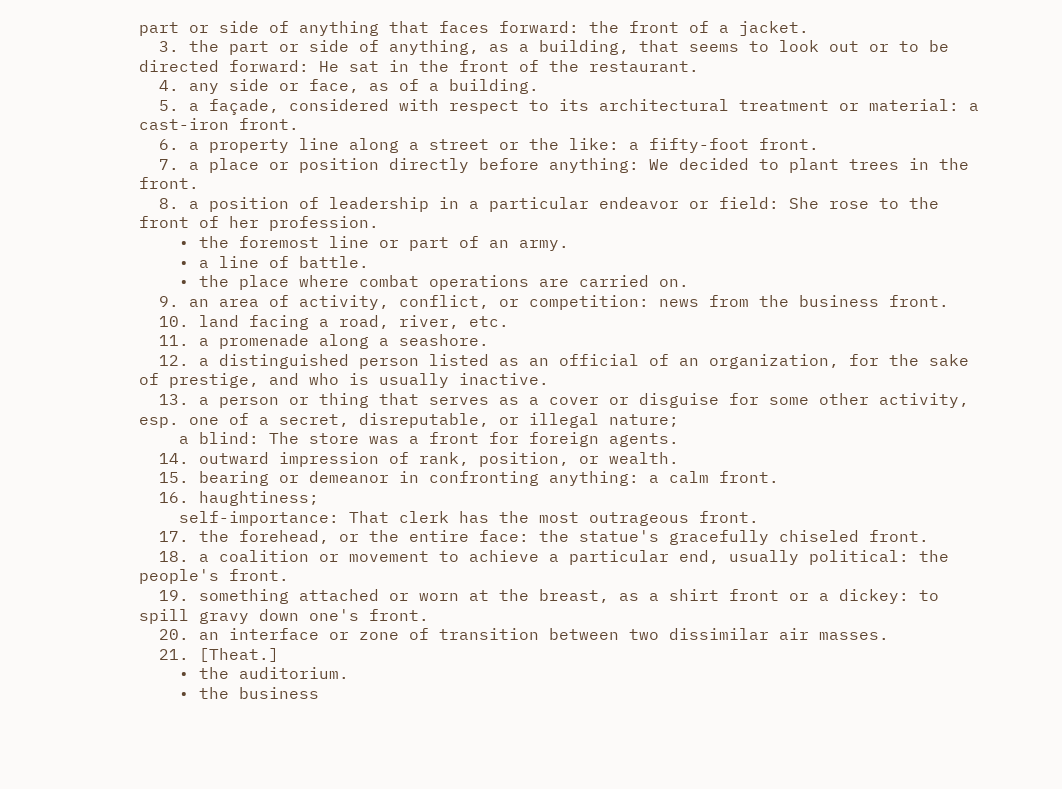part or side of anything that faces forward: the front of a jacket.
  3. the part or side of anything, as a building, that seems to look out or to be directed forward: He sat in the front of the restaurant.
  4. any side or face, as of a building.
  5. a façade, considered with respect to its architectural treatment or material: a cast-iron front.
  6. a property line along a street or the like: a fifty-foot front.
  7. a place or position directly before anything: We decided to plant trees in the front.
  8. a position of leadership in a particular endeavor or field: She rose to the front of her profession.
    • the foremost line or part of an army.
    • a line of battle.
    • the place where combat operations are carried on.
  9. an area of activity, conflict, or competition: news from the business front.
  10. land facing a road, river, etc.
  11. a promenade along a seashore.
  12. a distinguished person listed as an official of an organization, for the sake of prestige, and who is usually inactive.
  13. a person or thing that serves as a cover or disguise for some other activity, esp. one of a secret, disreputable, or illegal nature;
    a blind: The store was a front for foreign agents.
  14. outward impression of rank, position, or wealth.
  15. bearing or demeanor in confronting anything: a calm front.
  16. haughtiness;
    self-importance: That clerk has the most outrageous front.
  17. the forehead, or the entire face: the statue's gracefully chiseled front.
  18. a coalition or movement to achieve a particular end, usually political: the people's front.
  19. something attached or worn at the breast, as a shirt front or a dickey: to spill gravy down one's front.
  20. an interface or zone of transition between two dissimilar air masses.
  21. [Theat.]
    • the auditorium.
    • the business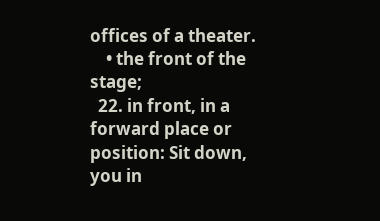offices of a theater.
    • the front of the stage;
  22. in front, in a forward place or position: Sit down, you in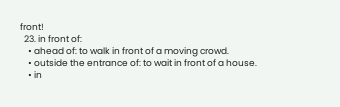front!
  23. in front of:
    • ahead of: to walk in front of a moving crowd.
    • outside the entrance of: to wait in front of a house.
    • in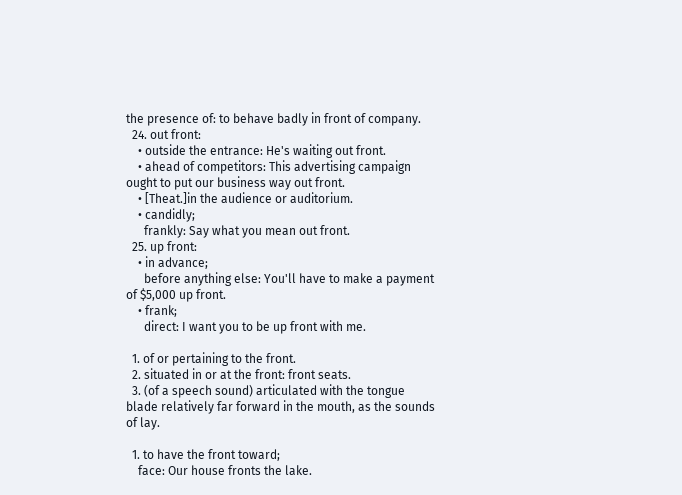the presence of: to behave badly in front of company.
  24. out front:
    • outside the entrance: He's waiting out front.
    • ahead of competitors: This advertising campaign ought to put our business way out front.
    • [Theat.]in the audience or auditorium.
    • candidly;
      frankly: Say what you mean out front.
  25. up front:
    • in advance;
      before anything else: You'll have to make a payment of $5,000 up front.
    • frank;
      direct: I want you to be up front with me.

  1. of or pertaining to the front.
  2. situated in or at the front: front seats.
  3. (of a speech sound) articulated with the tongue blade relatively far forward in the mouth, as the sounds of lay.

  1. to have the front toward;
    face: Our house fronts the lake.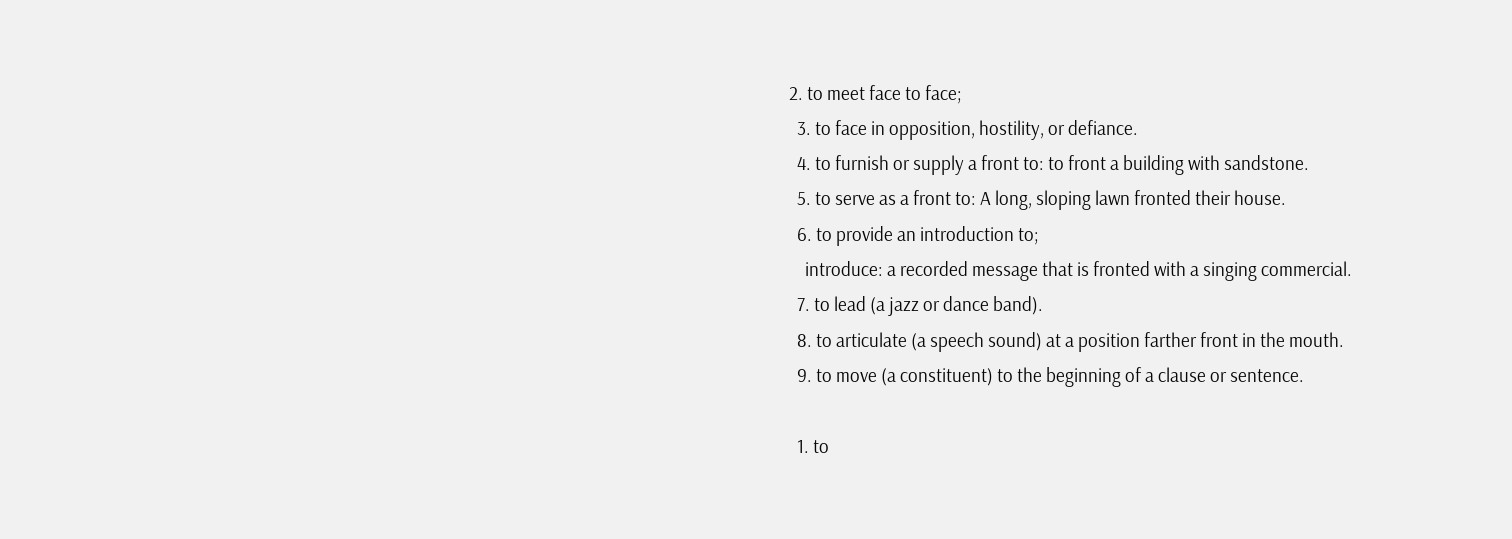2. to meet face to face;
  3. to face in opposition, hostility, or defiance.
  4. to furnish or supply a front to: to front a building with sandstone.
  5. to serve as a front to: A long, sloping lawn fronted their house.
  6. to provide an introduction to;
    introduce: a recorded message that is fronted with a singing commercial.
  7. to lead (a jazz or dance band).
  8. to articulate (a speech sound) at a position farther front in the mouth.
  9. to move (a constituent) to the beginning of a clause or sentence.

  1. to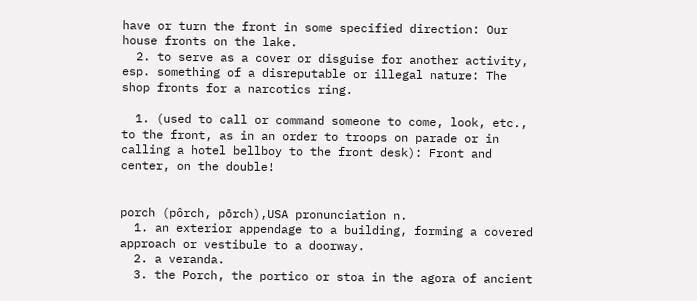have or turn the front in some specified direction: Our house fronts on the lake.
  2. to serve as a cover or disguise for another activity, esp. something of a disreputable or illegal nature: The shop fronts for a narcotics ring.

  1. (used to call or command someone to come, look, etc., to the front, as in an order to troops on parade or in calling a hotel bellboy to the front desk): Front and center, on the double!


porch (pôrch, pōrch),USA pronunciation n.
  1. an exterior appendage to a building, forming a covered approach or vestibule to a doorway.
  2. a veranda.
  3. the Porch, the portico or stoa in the agora of ancient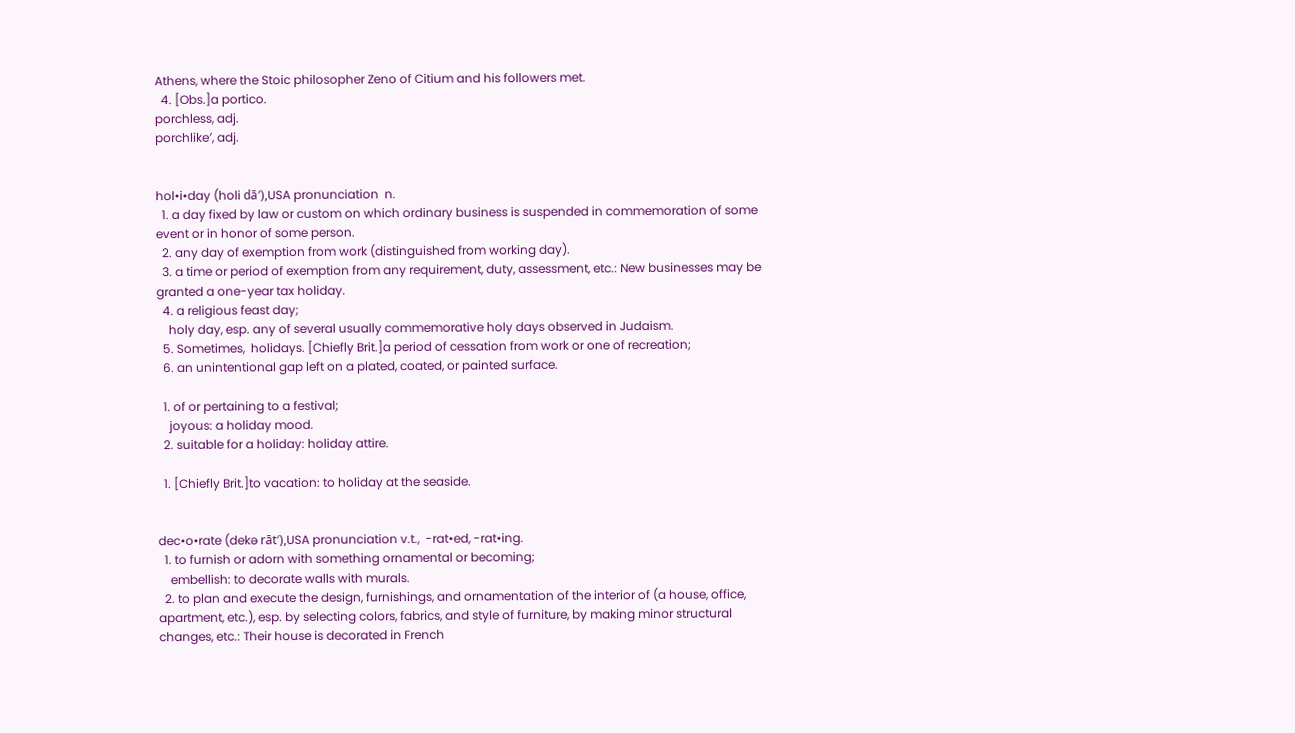Athens, where the Stoic philosopher Zeno of Citium and his followers met.
  4. [Obs.]a portico.
porchless, adj.
porchlike′, adj.


hol•i•day (holi dā′),USA pronunciation  n.
  1. a day fixed by law or custom on which ordinary business is suspended in commemoration of some event or in honor of some person.
  2. any day of exemption from work (distinguished from working day).
  3. a time or period of exemption from any requirement, duty, assessment, etc.: New businesses may be granted a one-year tax holiday.
  4. a religious feast day;
    holy day, esp. any of several usually commemorative holy days observed in Judaism.
  5. Sometimes,  holidays. [Chiefly Brit.]a period of cessation from work or one of recreation;
  6. an unintentional gap left on a plated, coated, or painted surface.

  1. of or pertaining to a festival;
    joyous: a holiday mood.
  2. suitable for a holiday: holiday attire.

  1. [Chiefly Brit.]to vacation: to holiday at the seaside.


dec•o•rate (dekə rāt′),USA pronunciation v.t.,  -rat•ed, -rat•ing.
  1. to furnish or adorn with something ornamental or becoming;
    embellish: to decorate walls with murals.
  2. to plan and execute the design, furnishings, and ornamentation of the interior of (a house, office, apartment, etc.), esp. by selecting colors, fabrics, and style of furniture, by making minor structural changes, etc.: Their house is decorated in French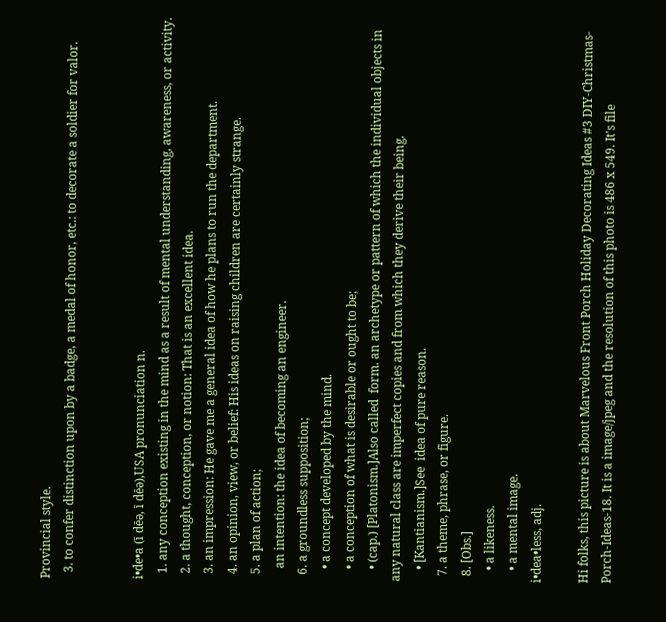Provincial style.
  3. to confer distinction upon by a badge, a medal of honor, etc.: to decorate a soldier for valor.


i•de•a (ī dēə, ī dēə),USA pronunciation n.
  1. any conception existing in the mind as a result of mental understanding, awareness, or activity.
  2. a thought, conception, or notion: That is an excellent idea.
  3. an impression: He gave me a general idea of how he plans to run the department.
  4. an opinion, view, or belief: His ideas on raising children are certainly strange.
  5. a plan of action;
    an intention: the idea of becoming an engineer.
  6. a groundless supposition;
    • a concept developed by the mind.
    • a conception of what is desirable or ought to be;
    • (cap.) [Platonism.]Also called  form. an archetype or pattern of which the individual objects in any natural class are imperfect copies and from which they derive their being.
    • [Kantianism.]See  idea of pure reason.
  7. a theme, phrase, or figure.
  8. [Obs.]
    • a likeness.
    • a mental image.
i•dea•less, adj.

Hi folks, this picture is about Marvelous Front Porch Holiday Decorating Ideas #3 DIY-Christmas-Porch-Ideas-18. It is a image/jpeg and the resolution of this photo is 486 x 549. It's file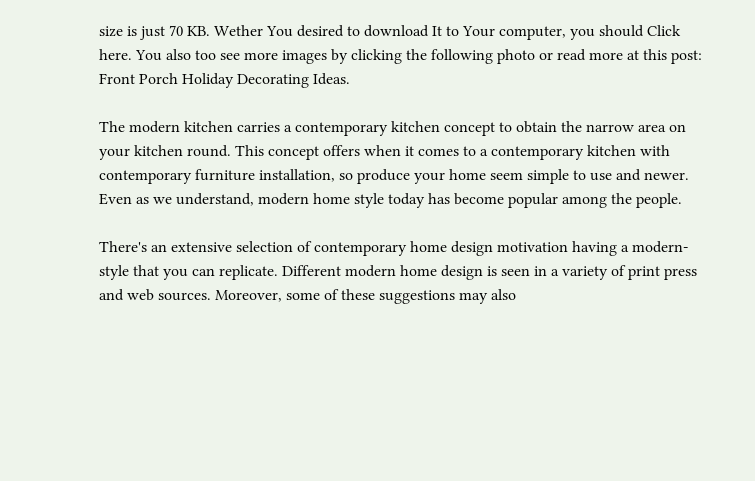size is just 70 KB. Wether You desired to download It to Your computer, you should Click here. You also too see more images by clicking the following photo or read more at this post: Front Porch Holiday Decorating Ideas.

The modern kitchen carries a contemporary kitchen concept to obtain the narrow area on your kitchen round. This concept offers when it comes to a contemporary kitchen with contemporary furniture installation, so produce your home seem simple to use and newer. Even as we understand, modern home style today has become popular among the people.

There's an extensive selection of contemporary home design motivation having a modern-style that you can replicate. Different modern home design is seen in a variety of print press and web sources. Moreover, some of these suggestions may also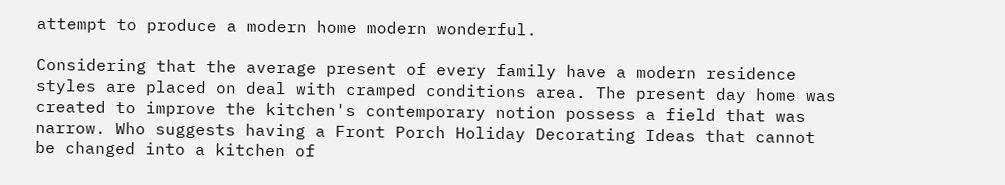attempt to produce a modern home modern wonderful.

Considering that the average present of every family have a modern residence styles are placed on deal with cramped conditions area. The present day home was created to improve the kitchen's contemporary notion possess a field that was narrow. Who suggests having a Front Porch Holiday Decorating Ideas that cannot be changed into a kitchen of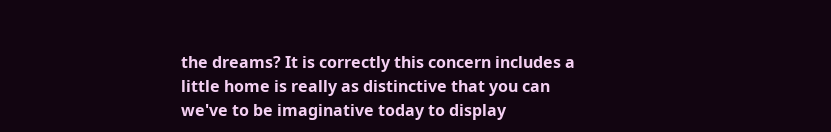the dreams? It is correctly this concern includes a little home is really as distinctive that you can we've to be imaginative today to display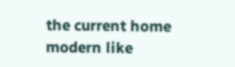the current home modern like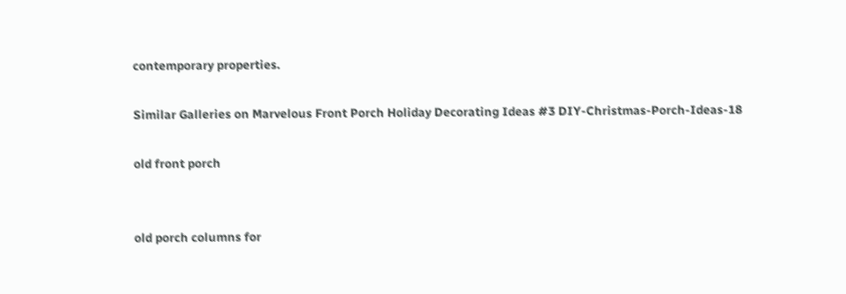contemporary properties.

Similar Galleries on Marvelous Front Porch Holiday Decorating Ideas #3 DIY-Christmas-Porch-Ideas-18

old front porch


old porch columns for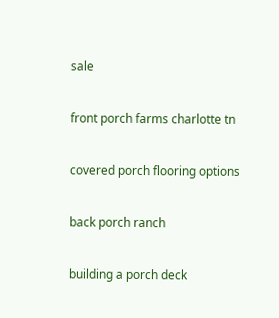sale


front porch farms charlotte tn


covered porch flooring options


back porch ranch


building a porch deck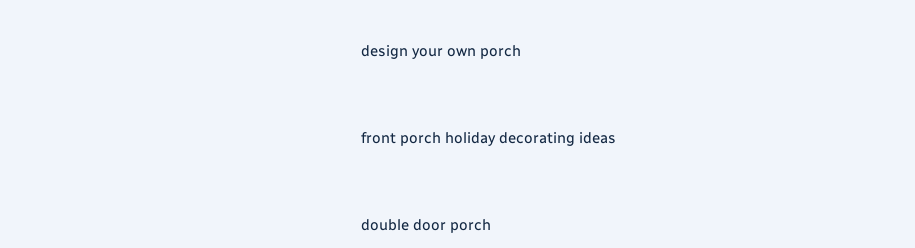design your own porch


front porch holiday decorating ideas


double door porch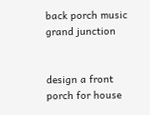back porch music grand junction


design a front porch for house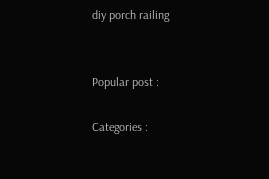diy porch railing


Popular post :

Categories :